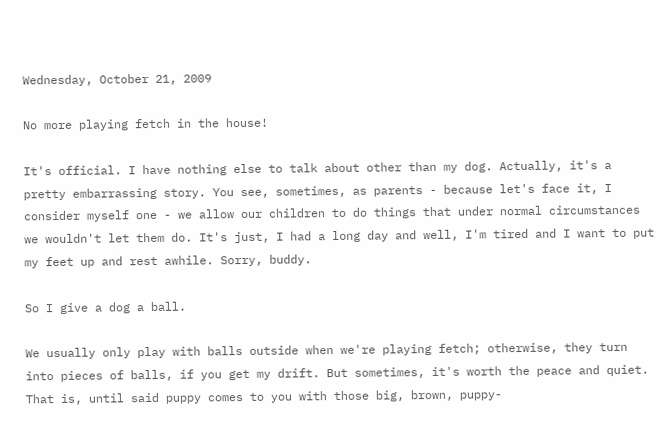Wednesday, October 21, 2009

No more playing fetch in the house!

It's official. I have nothing else to talk about other than my dog. Actually, it's a pretty embarrassing story. You see, sometimes, as parents - because let's face it, I consider myself one - we allow our children to do things that under normal circumstances we wouldn't let them do. It's just, I had a long day and well, I'm tired and I want to put my feet up and rest awhile. Sorry, buddy.

So I give a dog a ball.

We usually only play with balls outside when we're playing fetch; otherwise, they turn into pieces of balls, if you get my drift. But sometimes, it's worth the peace and quiet. That is, until said puppy comes to you with those big, brown, puppy-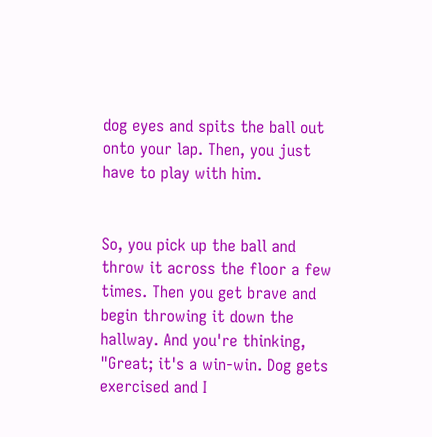dog eyes and spits the ball out onto your lap. Then, you just have to play with him.


So, you pick up the ball and throw it across the floor a few times. Then you get brave and begin throwing it down the hallway. And you're thinking, "Great; it's a win-win. Dog gets exercised and I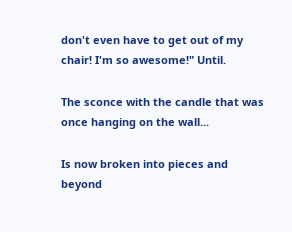don't even have to get out of my chair! I'm so awesome!" Until.

The sconce with the candle that was once hanging on the wall...

Is now broken into pieces and beyond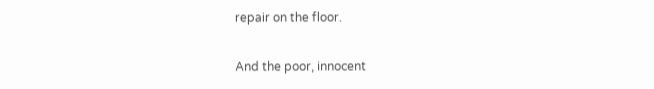repair on the floor.

And the poor, innocent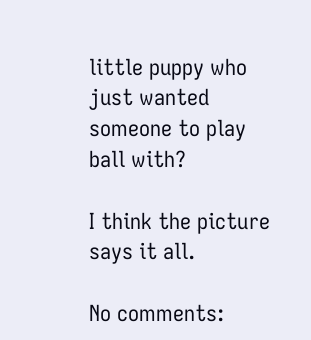little puppy who just wanted someone to play ball with?

I think the picture says it all.

No comments: